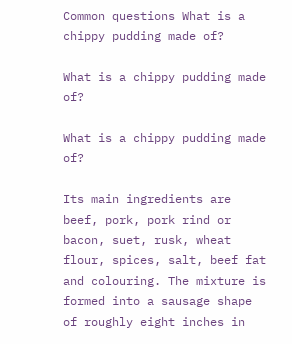Common questions What is a chippy pudding made of?

What is a chippy pudding made of?

What is a chippy pudding made of?

Its main ingredients are beef, pork, pork rind or bacon, suet, rusk, wheat flour, spices, salt, beef fat and colouring. The mixture is formed into a sausage shape of roughly eight inches in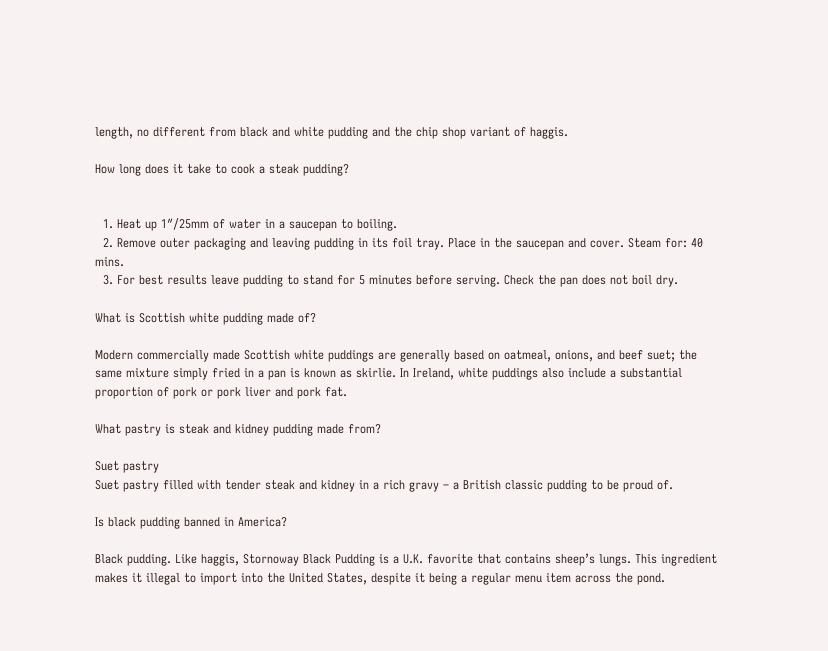length, no different from black and white pudding and the chip shop variant of haggis.

How long does it take to cook a steak pudding?


  1. Heat up 1″/25mm of water in a saucepan to boiling.
  2. Remove outer packaging and leaving pudding in its foil tray. Place in the saucepan and cover. Steam for: 40 mins.
  3. For best results leave pudding to stand for 5 minutes before serving. Check the pan does not boil dry.

What is Scottish white pudding made of?

Modern commercially made Scottish white puddings are generally based on oatmeal, onions, and beef suet; the same mixture simply fried in a pan is known as skirlie. In Ireland, white puddings also include a substantial proportion of pork or pork liver and pork fat.

What pastry is steak and kidney pudding made from?

Suet pastry
Suet pastry filled with tender steak and kidney in a rich gravy – a British classic pudding to be proud of.

Is black pudding banned in America?

Black pudding. Like haggis, Stornoway Black Pudding is a U.K. favorite that contains sheep’s lungs. This ingredient makes it illegal to import into the United States, despite it being a regular menu item across the pond.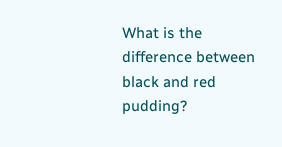What is the difference between black and red pudding?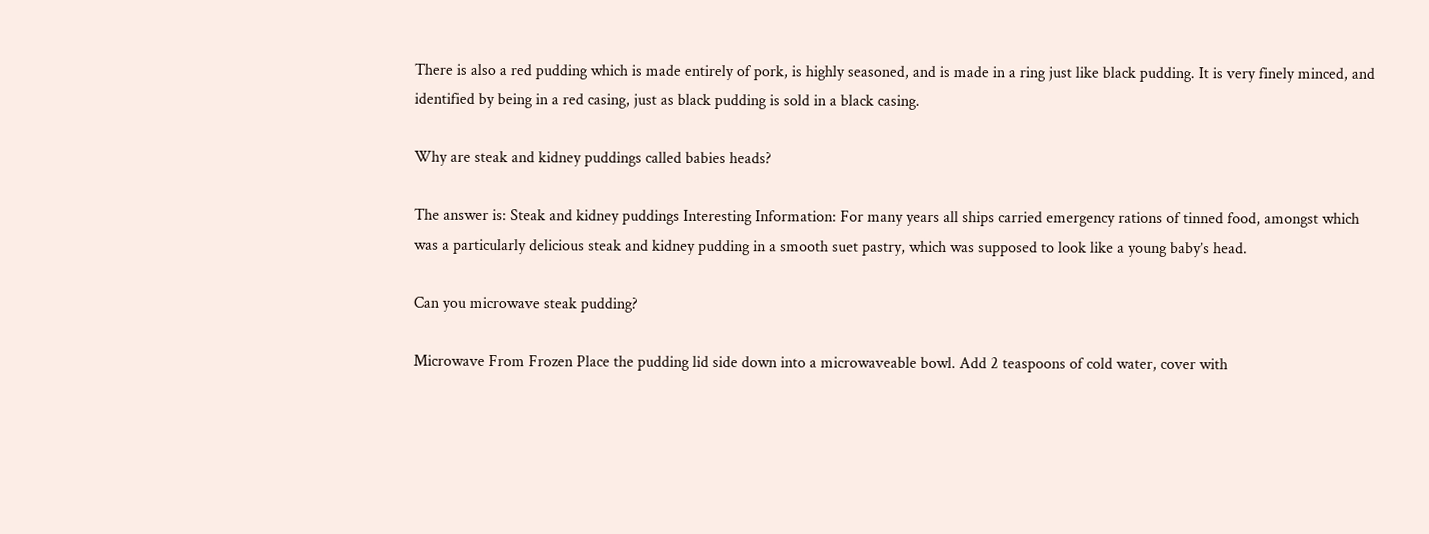There is also a red pudding which is made entirely of pork, is highly seasoned, and is made in a ring just like black pudding. It is very finely minced, and identified by being in a red casing, just as black pudding is sold in a black casing.

Why are steak and kidney puddings called babies heads?

The answer is: Steak and kidney puddings Interesting Information: For many years all ships carried emergency rations of tinned food, amongst which was a particularly delicious steak and kidney pudding in a smooth suet pastry, which was supposed to look like a young baby’s head.

Can you microwave steak pudding?

Microwave From Frozen Place the pudding lid side down into a microwaveable bowl. Add 2 teaspoons of cold water, cover with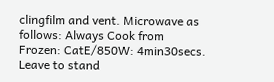clingfilm and vent. Microwave as follows: Always Cook from Frozen: CatE/850W: 4min30secs. Leave to stand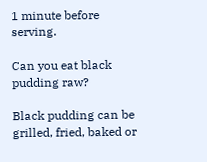1 minute before serving.

Can you eat black pudding raw?

Black pudding can be grilled, fried, baked or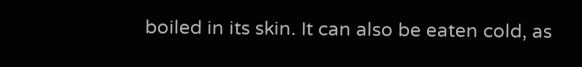boiled in its skin. It can also be eaten cold, as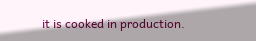it is cooked in production.